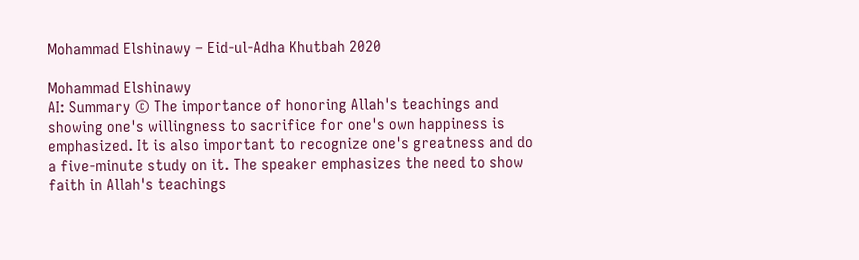Mohammad Elshinawy – Eid-ul-Adha Khutbah 2020

Mohammad Elshinawy
AI: Summary © The importance of honoring Allah's teachings and showing one's willingness to sacrifice for one's own happiness is emphasized. It is also important to recognize one's greatness and do a five-minute study on it. The speaker emphasizes the need to show faith in Allah's teachings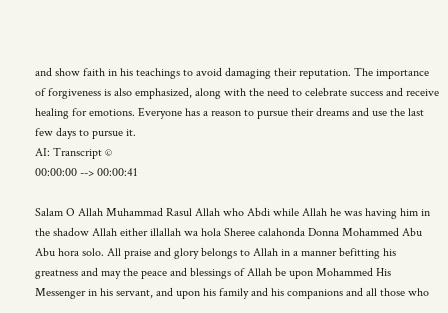and show faith in his teachings to avoid damaging their reputation. The importance of forgiveness is also emphasized, along with the need to celebrate success and receive healing for emotions. Everyone has a reason to pursue their dreams and use the last few days to pursue it.
AI: Transcript ©
00:00:00 --> 00:00:41

Salam O Allah Muhammad Rasul Allah who Abdi while Allah he was having him in the shadow Allah either illallah wa hola Sheree calahonda Donna Mohammed Abu Abu hora solo. All praise and glory belongs to Allah in a manner befitting his greatness and may the peace and blessings of Allah be upon Mohammed His Messenger in his servant, and upon his family and his companions and all those who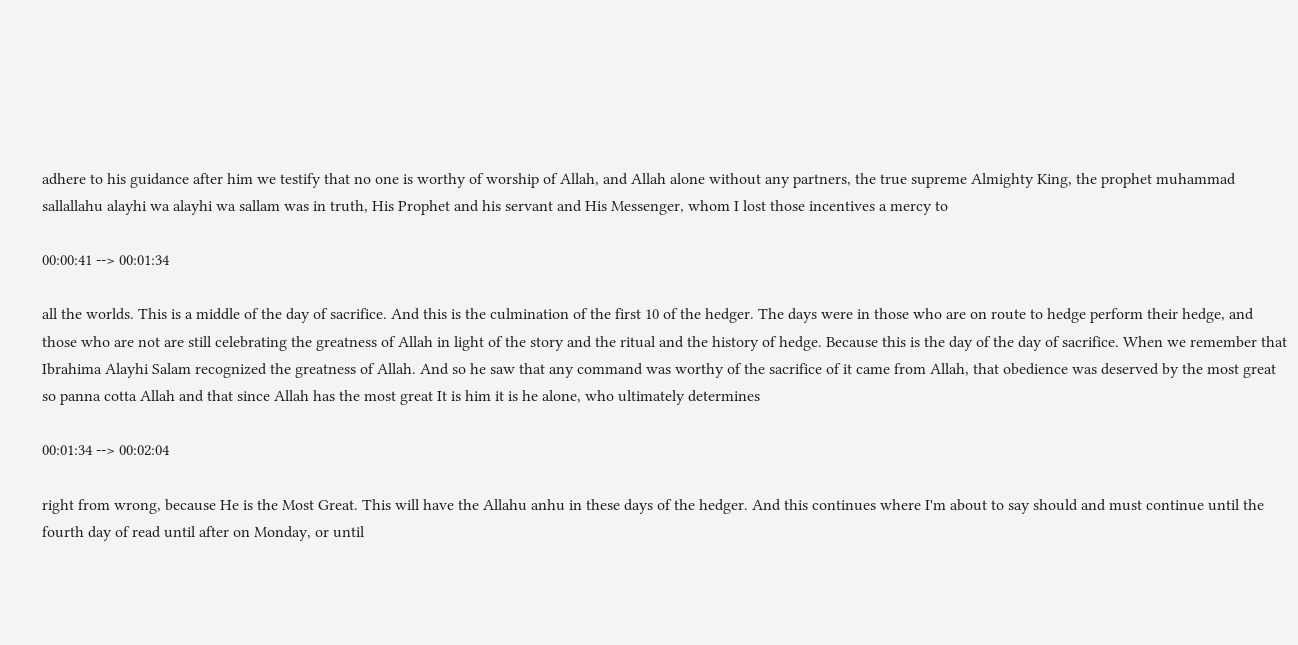adhere to his guidance after him we testify that no one is worthy of worship of Allah, and Allah alone without any partners, the true supreme Almighty King, the prophet muhammad sallallahu alayhi wa alayhi wa sallam was in truth, His Prophet and his servant and His Messenger, whom I lost those incentives a mercy to

00:00:41 --> 00:01:34

all the worlds. This is a middle of the day of sacrifice. And this is the culmination of the first 10 of the hedger. The days were in those who are on route to hedge perform their hedge, and those who are not are still celebrating the greatness of Allah in light of the story and the ritual and the history of hedge. Because this is the day of the day of sacrifice. When we remember that Ibrahima Alayhi Salam recognized the greatness of Allah. And so he saw that any command was worthy of the sacrifice of it came from Allah, that obedience was deserved by the most great so panna cotta Allah and that since Allah has the most great It is him it is he alone, who ultimately determines

00:01:34 --> 00:02:04

right from wrong, because He is the Most Great. This will have the Allahu anhu in these days of the hedger. And this continues where I'm about to say should and must continue until the fourth day of read until after on Monday, or until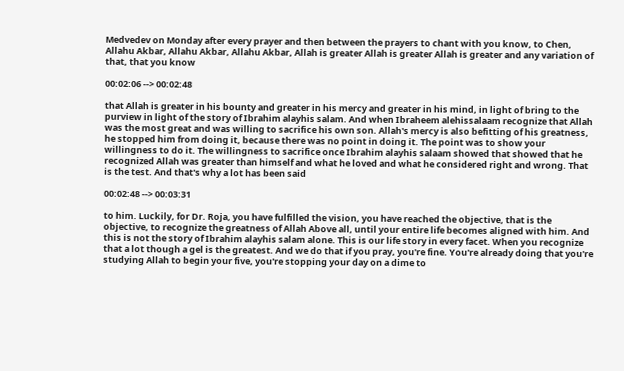Medvedev on Monday after every prayer and then between the prayers to chant with you know, to Chen, Allahu Akbar, Allahu Akbar, Allahu Akbar, Allah is greater Allah is greater Allah is greater and any variation of that, that you know

00:02:06 --> 00:02:48

that Allah is greater in his bounty and greater in his mercy and greater in his mind, in light of bring to the purview in light of the story of Ibrahim alayhis salam. And when Ibraheem alehissalaam recognize that Allah was the most great and was willing to sacrifice his own son. Allah's mercy is also befitting of his greatness, he stopped him from doing it, because there was no point in doing it. The point was to show your willingness to do it. The willingness to sacrifice once Ibrahim alayhis salaam showed that showed that he recognized Allah was greater than himself and what he loved and what he considered right and wrong. That is the test. And that's why a lot has been said

00:02:48 --> 00:03:31

to him. Luckily, for Dr. Roja, you have fulfilled the vision, you have reached the objective, that is the objective, to recognize the greatness of Allah Above all, until your entire life becomes aligned with him. And this is not the story of Ibrahim alayhis salam alone. This is our life story in every facet. When you recognize that a lot though a gel is the greatest. And we do that if you pray, you're fine. You're already doing that you're studying Allah to begin your five, you're stopping your day on a dime to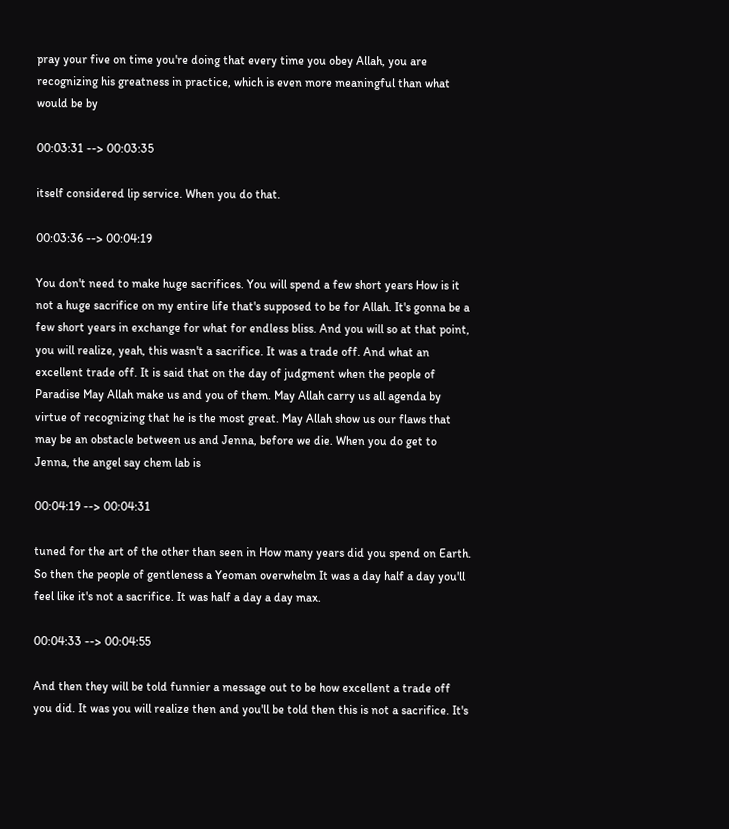pray your five on time you're doing that every time you obey Allah, you are recognizing his greatness in practice, which is even more meaningful than what would be by

00:03:31 --> 00:03:35

itself considered lip service. When you do that.

00:03:36 --> 00:04:19

You don't need to make huge sacrifices. You will spend a few short years How is it not a huge sacrifice on my entire life that's supposed to be for Allah. It's gonna be a few short years in exchange for what for endless bliss. And you will so at that point, you will realize, yeah, this wasn't a sacrifice. It was a trade off. And what an excellent trade off. It is said that on the day of judgment when the people of Paradise May Allah make us and you of them. May Allah carry us all agenda by virtue of recognizing that he is the most great. May Allah show us our flaws that may be an obstacle between us and Jenna, before we die. When you do get to Jenna, the angel say chem lab is

00:04:19 --> 00:04:31

tuned for the art of the other than seen in How many years did you spend on Earth. So then the people of gentleness a Yeoman overwhelm It was a day half a day you'll feel like it's not a sacrifice. It was half a day a day max.

00:04:33 --> 00:04:55

And then they will be told funnier a message out to be how excellent a trade off you did. It was you will realize then and you'll be told then this is not a sacrifice. It's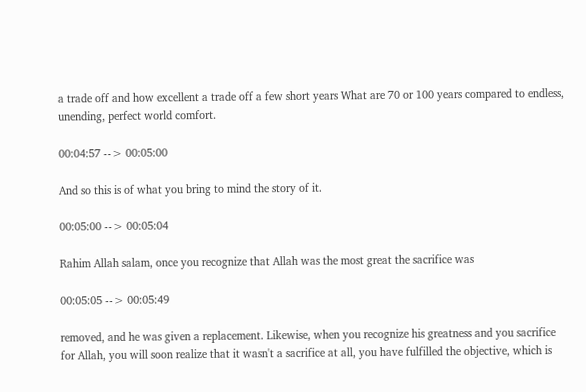a trade off and how excellent a trade off a few short years What are 70 or 100 years compared to endless, unending, perfect world comfort.

00:04:57 --> 00:05:00

And so this is of what you bring to mind the story of it.

00:05:00 --> 00:05:04

Rahim Allah salam, once you recognize that Allah was the most great the sacrifice was

00:05:05 --> 00:05:49

removed, and he was given a replacement. Likewise, when you recognize his greatness and you sacrifice for Allah, you will soon realize that it wasn't a sacrifice at all, you have fulfilled the objective, which is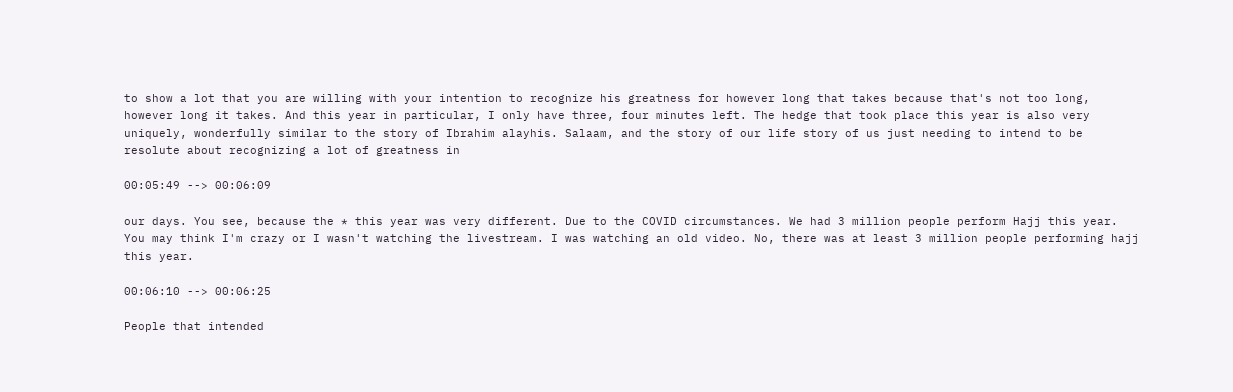to show a lot that you are willing with your intention to recognize his greatness for however long that takes because that's not too long, however long it takes. And this year in particular, I only have three, four minutes left. The hedge that took place this year is also very uniquely, wonderfully similar to the story of Ibrahim alayhis. Salaam, and the story of our life story of us just needing to intend to be resolute about recognizing a lot of greatness in

00:05:49 --> 00:06:09

our days. You see, because the * this year was very different. Due to the COVID circumstances. We had 3 million people perform Hajj this year. You may think I'm crazy or I wasn't watching the livestream. I was watching an old video. No, there was at least 3 million people performing hajj this year.

00:06:10 --> 00:06:25

People that intended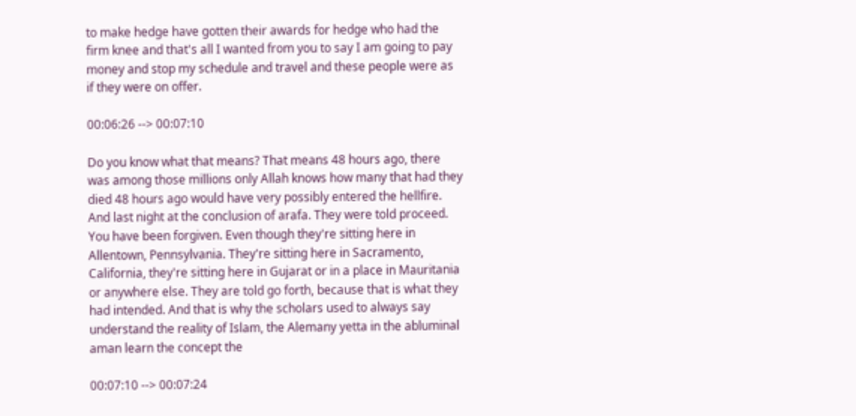to make hedge have gotten their awards for hedge who had the firm knee and that's all I wanted from you to say I am going to pay money and stop my schedule and travel and these people were as if they were on offer.

00:06:26 --> 00:07:10

Do you know what that means? That means 48 hours ago, there was among those millions only Allah knows how many that had they died 48 hours ago would have very possibly entered the hellfire. And last night at the conclusion of arafa. They were told proceed. You have been forgiven. Even though they're sitting here in Allentown, Pennsylvania. They're sitting here in Sacramento, California, they're sitting here in Gujarat or in a place in Mauritania or anywhere else. They are told go forth, because that is what they had intended. And that is why the scholars used to always say understand the reality of Islam, the Alemany yetta in the abluminal aman learn the concept the

00:07:10 --> 00:07:24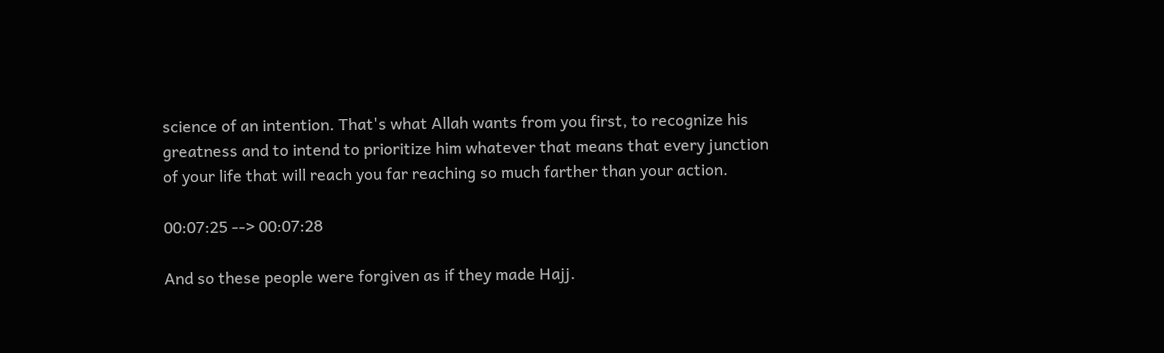science of an intention. That's what Allah wants from you first, to recognize his greatness and to intend to prioritize him whatever that means that every junction of your life that will reach you far reaching so much farther than your action.

00:07:25 --> 00:07:28

And so these people were forgiven as if they made Hajj.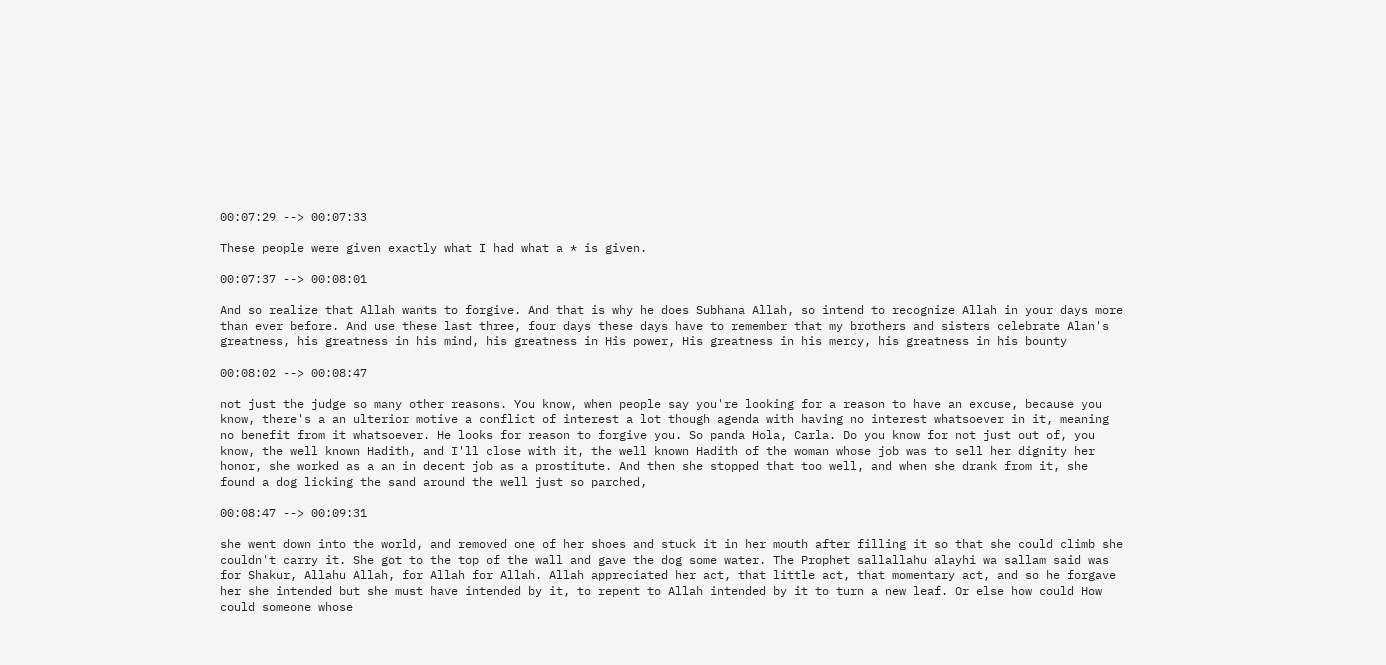00:07:29 --> 00:07:33

These people were given exactly what I had what a * is given.

00:07:37 --> 00:08:01

And so realize that Allah wants to forgive. And that is why he does Subhana Allah, so intend to recognize Allah in your days more than ever before. And use these last three, four days these days have to remember that my brothers and sisters celebrate Alan's greatness, his greatness in his mind, his greatness in His power, His greatness in his mercy, his greatness in his bounty

00:08:02 --> 00:08:47

not just the judge so many other reasons. You know, when people say you're looking for a reason to have an excuse, because you know, there's a an ulterior motive a conflict of interest a lot though agenda with having no interest whatsoever in it, meaning no benefit from it whatsoever. He looks for reason to forgive you. So panda Hola, Carla. Do you know for not just out of, you know, the well known Hadith, and I'll close with it, the well known Hadith of the woman whose job was to sell her dignity her honor, she worked as a an in decent job as a prostitute. And then she stopped that too well, and when she drank from it, she found a dog licking the sand around the well just so parched,

00:08:47 --> 00:09:31

she went down into the world, and removed one of her shoes and stuck it in her mouth after filling it so that she could climb she couldn't carry it. She got to the top of the wall and gave the dog some water. The Prophet sallallahu alayhi wa sallam said was for Shakur, Allahu Allah, for Allah for Allah. Allah appreciated her act, that little act, that momentary act, and so he forgave her she intended but she must have intended by it, to repent to Allah intended by it to turn a new leaf. Or else how could How could someone whose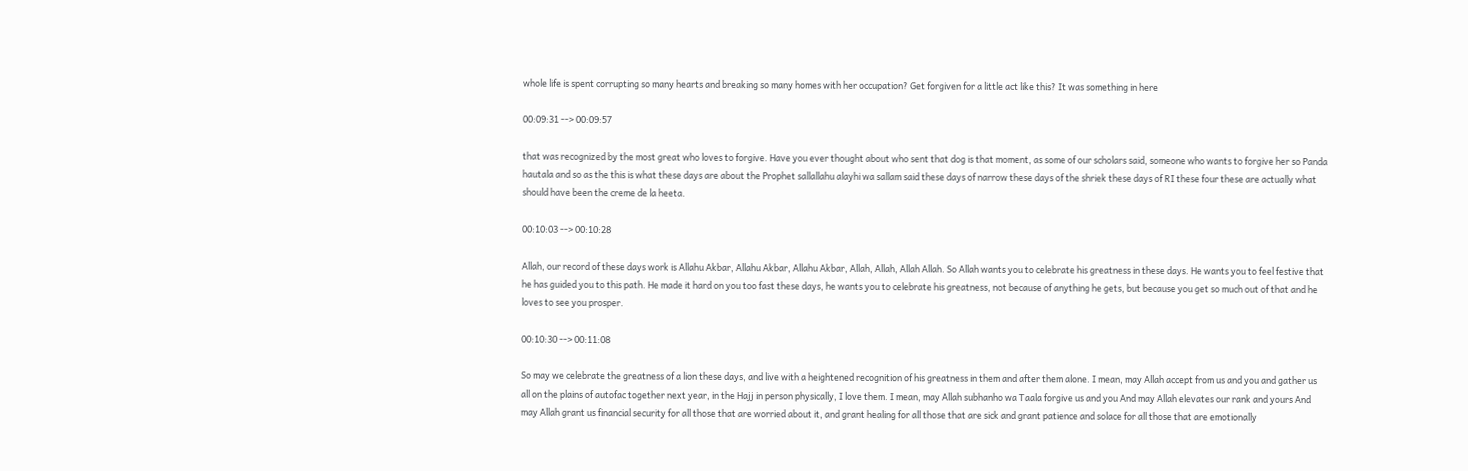whole life is spent corrupting so many hearts and breaking so many homes with her occupation? Get forgiven for a little act like this? It was something in here

00:09:31 --> 00:09:57

that was recognized by the most great who loves to forgive. Have you ever thought about who sent that dog is that moment, as some of our scholars said, someone who wants to forgive her so Panda hautala and so as the this is what these days are about the Prophet sallallahu alayhi wa sallam said these days of narrow these days of the shriek these days of RI these four these are actually what should have been the creme de la heeta.

00:10:03 --> 00:10:28

Allah, our record of these days work is Allahu Akbar, Allahu Akbar, Allahu Akbar, Allah, Allah, Allah Allah. So Allah wants you to celebrate his greatness in these days. He wants you to feel festive that he has guided you to this path. He made it hard on you too fast these days, he wants you to celebrate his greatness, not because of anything he gets, but because you get so much out of that and he loves to see you prosper.

00:10:30 --> 00:11:08

So may we celebrate the greatness of a lion these days, and live with a heightened recognition of his greatness in them and after them alone. I mean, may Allah accept from us and you and gather us all on the plains of autofac together next year, in the Hajj in person physically, I love them. I mean, may Allah subhanho wa Taala forgive us and you And may Allah elevates our rank and yours And may Allah grant us financial security for all those that are worried about it, and grant healing for all those that are sick and grant patience and solace for all those that are emotionally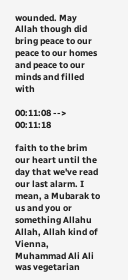wounded. May Allah though did bring peace to our peace to our homes and peace to our minds and filled with

00:11:08 --> 00:11:18

faith to the brim our heart until the day that we've read our last alarm. I mean, a Mubarak to us and you or something Allahu Allah, Allah kind of Vienna, Muhammad Ali Ali was vegetarian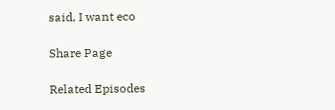said, I want eco

Share Page

Related Episodes